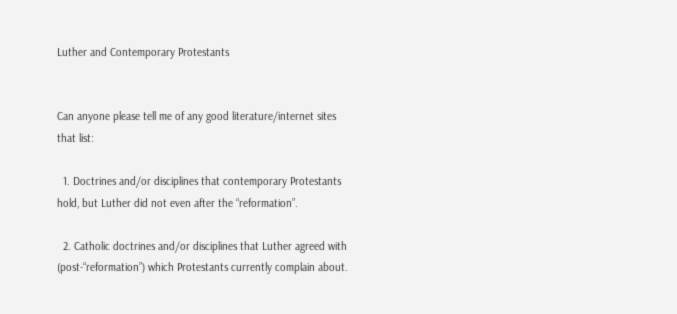Luther and Contemporary Protestants


Can anyone please tell me of any good literature/internet sites that list:

  1. Doctrines and/or disciplines that contemporary Protestants hold, but Luther did not even after the “reformation”.

  2. Catholic doctrines and/or disciplines that Luther agreed with (post-“reformation”) which Protestants currently complain about.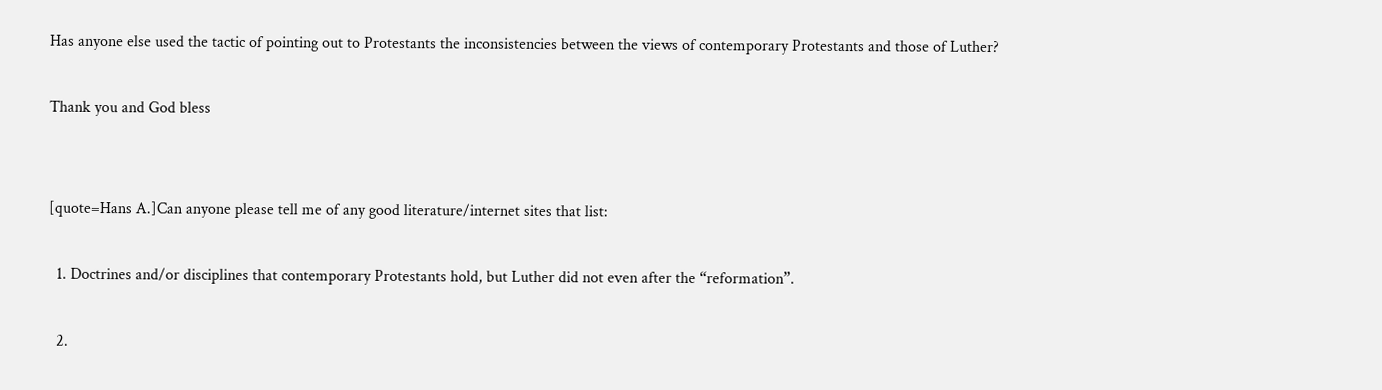Has anyone else used the tactic of pointing out to Protestants the inconsistencies between the views of contemporary Protestants and those of Luther?

Thank you and God bless


[quote=Hans A.]Can anyone please tell me of any good literature/internet sites that list:

  1. Doctrines and/or disciplines that contemporary Protestants hold, but Luther did not even after the “reformation”.

  2.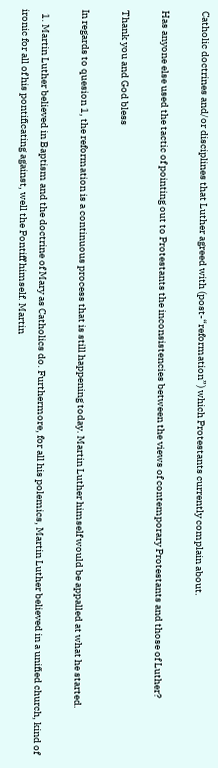Catholic doctrines and/or disciplines that Luther agreed with (post-“reformation”) which Protestants currently complain about.

Has anyone else used the tactic of pointing out to Protestants the inconsistencies between the views of contemporary Protestants and those of Luther?

Thank you and God bless

In regards to quesion 1, the reformation is a continuous process that is still happening today. Martin Luther himself would be appalled at what he started.

  1. Martin Luther believed in Baptism and the doctrine of Mary as Catholics do. Furthermore, for all his polemics, Martin Luther believed in a unified church, kind of ironic for all of his pontificating against, well the Pontiff himself. Martin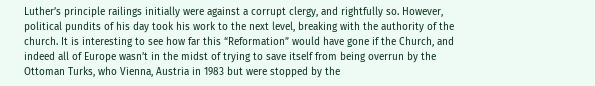Luther’s principle railings initially were against a corrupt clergy, and rightfully so. However, political pundits of his day took his work to the next level, breaking with the authority of the church. It is interesting to see how far this “Reformation” would have gone if the Church, and indeed all of Europe wasn’t in the midst of trying to save itself from being overrun by the Ottoman Turks, who Vienna, Austria in 1983 but were stopped by the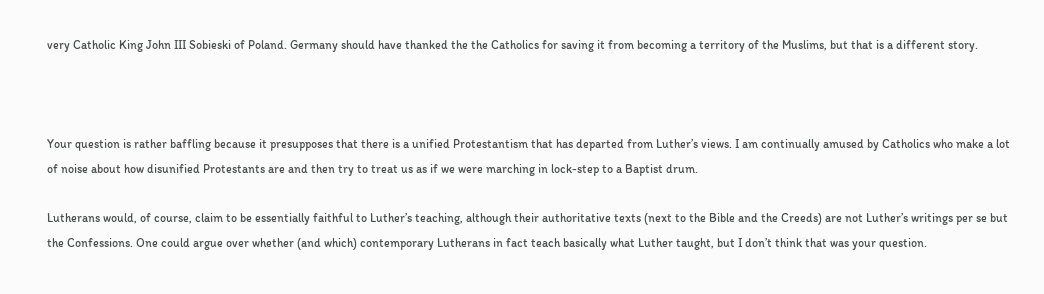very Catholic King John III Sobieski of Poland. Germany should have thanked the the Catholics for saving it from becoming a territory of the Muslims, but that is a different story.



Your question is rather baffling because it presupposes that there is a unified Protestantism that has departed from Luther’s views. I am continually amused by Catholics who make a lot of noise about how disunified Protestants are and then try to treat us as if we were marching in lock-step to a Baptist drum.

Lutherans would, of course, claim to be essentially faithful to Luther’s teaching, although their authoritative texts (next to the Bible and the Creeds) are not Luther’s writings per se but the Confessions. One could argue over whether (and which) contemporary Lutherans in fact teach basically what Luther taught, but I don’t think that was your question.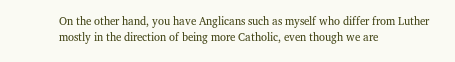On the other hand, you have Anglicans such as myself who differ from Luther mostly in the direction of being more Catholic, even though we are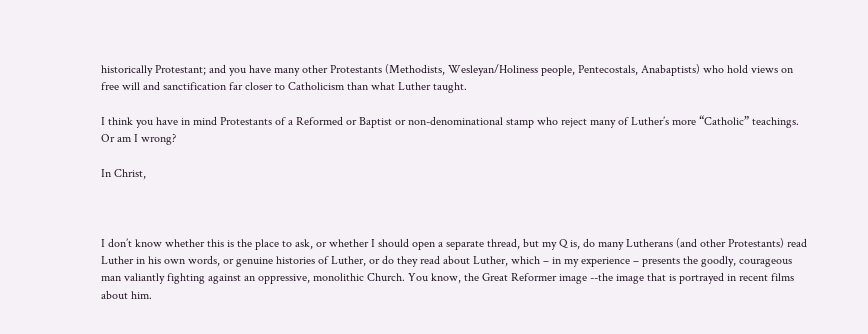historically Protestant; and you have many other Protestants (Methodists, Wesleyan/Holiness people, Pentecostals, Anabaptists) who hold views on free will and sanctification far closer to Catholicism than what Luther taught.

I think you have in mind Protestants of a Reformed or Baptist or non-denominational stamp who reject many of Luther’s more “Catholic” teachings. Or am I wrong?

In Christ,



I don’t know whether this is the place to ask, or whether I should open a separate thread, but my Q is, do many Lutherans (and other Protestants) read Luther in his own words, or genuine histories of Luther, or do they read about Luther, which – in my experience – presents the goodly, courageous man valiantly fighting against an oppressive, monolithic Church. You know, the Great Reformer image --the image that is portrayed in recent films about him.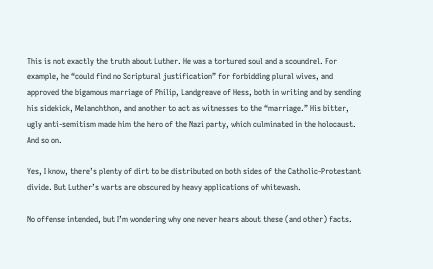This is not exactly the truth about Luther. He was a tortured soul and a scoundrel. For example, he “could find no Scriptural justification” for forbidding plural wives, and approved the bigamous marriage of Philip, Landgreave of Hess, both in writing and by sending his sidekick, Melanchthon, and another to act as witnesses to the “marriage.” His bitter, ugly anti-semitism made him the hero of the Nazi party, which culminated in the holocaust. And so on.

Yes, I know, there’s plenty of dirt to be distributed on both sides of the Catholic-Protestant divide. But Luther’s warts are obscured by heavy applications of whitewash.

No offense intended, but I’m wondering why one never hears about these (and other) facts.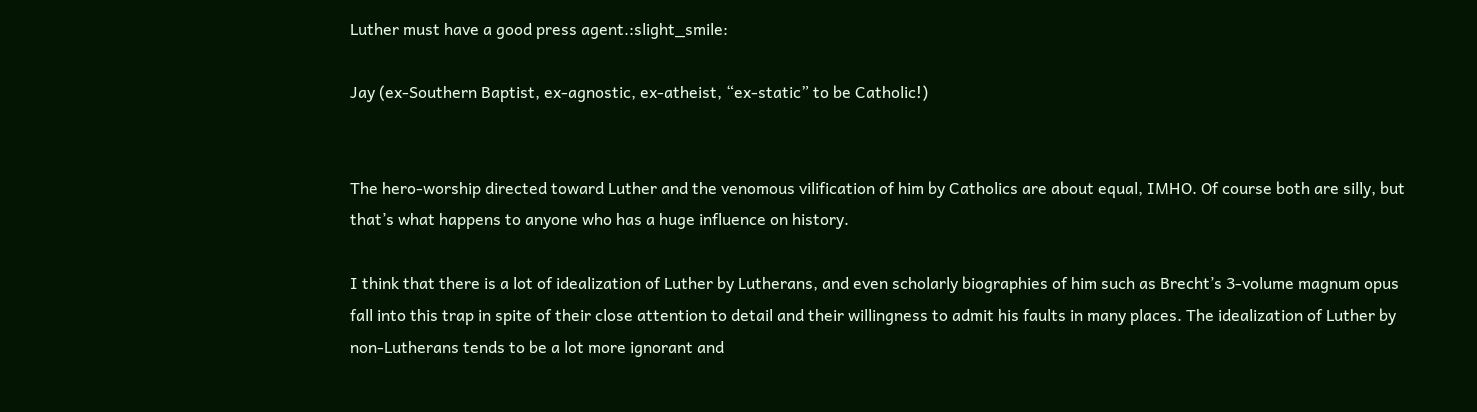Luther must have a good press agent.:slight_smile:

Jay (ex-Southern Baptist, ex-agnostic, ex-atheist, “ex-static” to be Catholic!)


The hero-worship directed toward Luther and the venomous vilification of him by Catholics are about equal, IMHO. Of course both are silly, but that’s what happens to anyone who has a huge influence on history.

I think that there is a lot of idealization of Luther by Lutherans, and even scholarly biographies of him such as Brecht’s 3-volume magnum opus fall into this trap in spite of their close attention to detail and their willingness to admit his faults in many places. The idealization of Luther by non-Lutherans tends to be a lot more ignorant and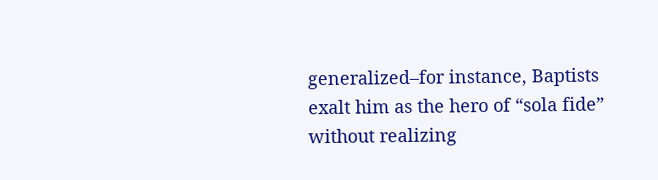generalized–for instance, Baptists exalt him as the hero of “sola fide” without realizing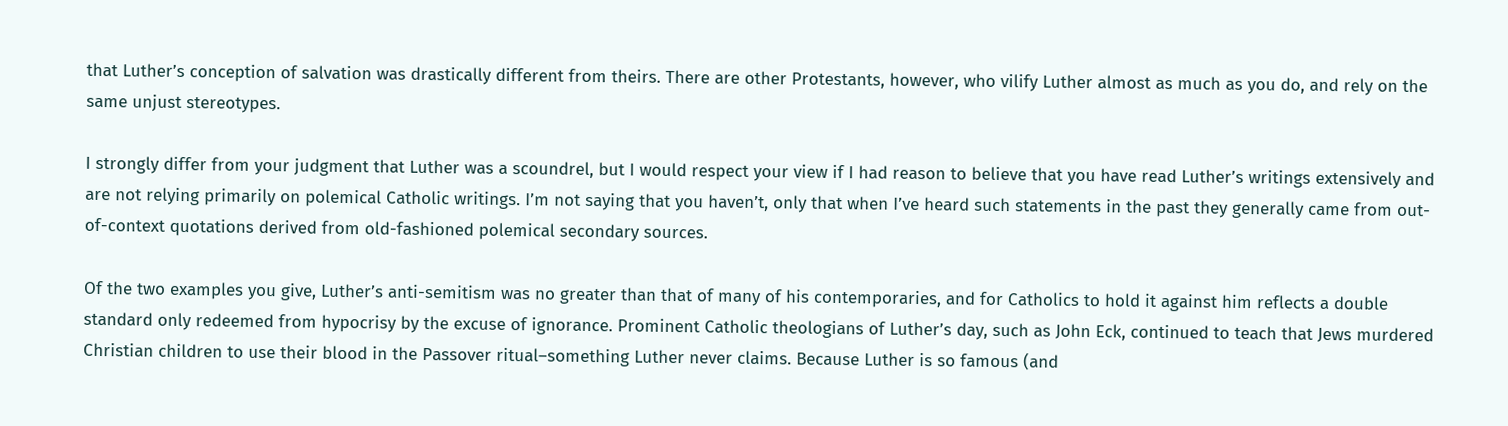that Luther’s conception of salvation was drastically different from theirs. There are other Protestants, however, who vilify Luther almost as much as you do, and rely on the same unjust stereotypes.

I strongly differ from your judgment that Luther was a scoundrel, but I would respect your view if I had reason to believe that you have read Luther’s writings extensively and are not relying primarily on polemical Catholic writings. I’m not saying that you haven’t, only that when I’ve heard such statements in the past they generally came from out-of-context quotations derived from old-fashioned polemical secondary sources.

Of the two examples you give, Luther’s anti-semitism was no greater than that of many of his contemporaries, and for Catholics to hold it against him reflects a double standard only redeemed from hypocrisy by the excuse of ignorance. Prominent Catholic theologians of Luther’s day, such as John Eck, continued to teach that Jews murdered Christian children to use their blood in the Passover ritual–something Luther never claims. Because Luther is so famous (and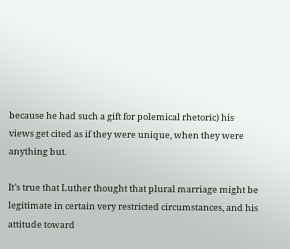because he had such a gift for polemical rhetoric) his views get cited as if they were unique, when they were anything but.

It’s true that Luther thought that plural marriage might be legitimate in certain very restricted circumstances, and his attitude toward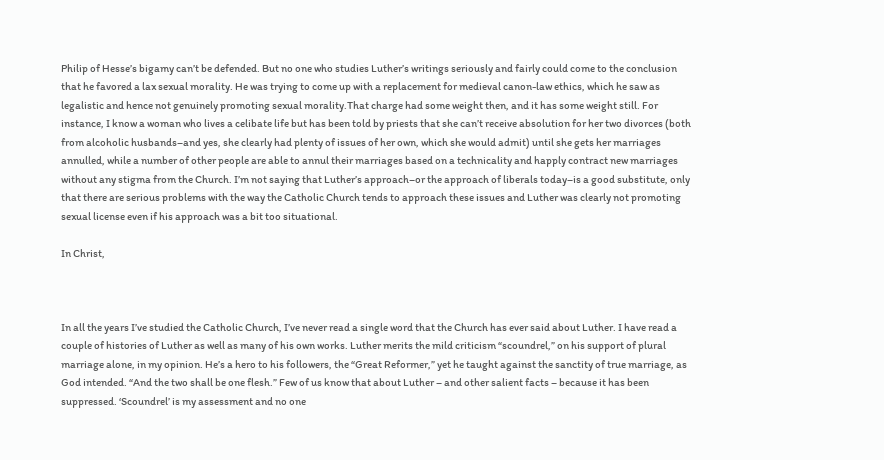Philip of Hesse’s bigamy can’t be defended. But no one who studies Luther’s writings seriously and fairly could come to the conclusion that he favored a lax sexual morality. He was trying to come up with a replacement for medieval canon-law ethics, which he saw as legalistic and hence not genuinely promoting sexual morality.That charge had some weight then, and it has some weight still. For instance, I know a woman who lives a celibate life but has been told by priests that she can’t receive absolution for her two divorces (both from alcoholic husbands–and yes, she clearly had plenty of issues of her own, which she would admit) until she gets her marriages annulled, while a number of other people are able to annul their marriages based on a technicality and happly contract new marriages without any stigma from the Church. I’m not saying that Luther’s approach–or the approach of liberals today–is a good substitute, only that there are serious problems with the way the Catholic Church tends to approach these issues and Luther was clearly not promoting sexual license even if his approach was a bit too situational.

In Christ,



In all the years I’ve studied the Catholic Church, I’ve never read a single word that the Church has ever said about Luther. I have read a couple of histories of Luther as well as many of his own works. Luther merits the mild criticism “scoundrel,” on his support of plural marriage alone, in my opinion. He’s a hero to his followers, the “Great Reformer,” yet he taught against the sanctity of true marriage, as God intended. “And the two shall be one flesh.” Few of us know that about Luther – and other salient facts – because it has been suppressed. ‘Scoundrel’ is my assessment and no one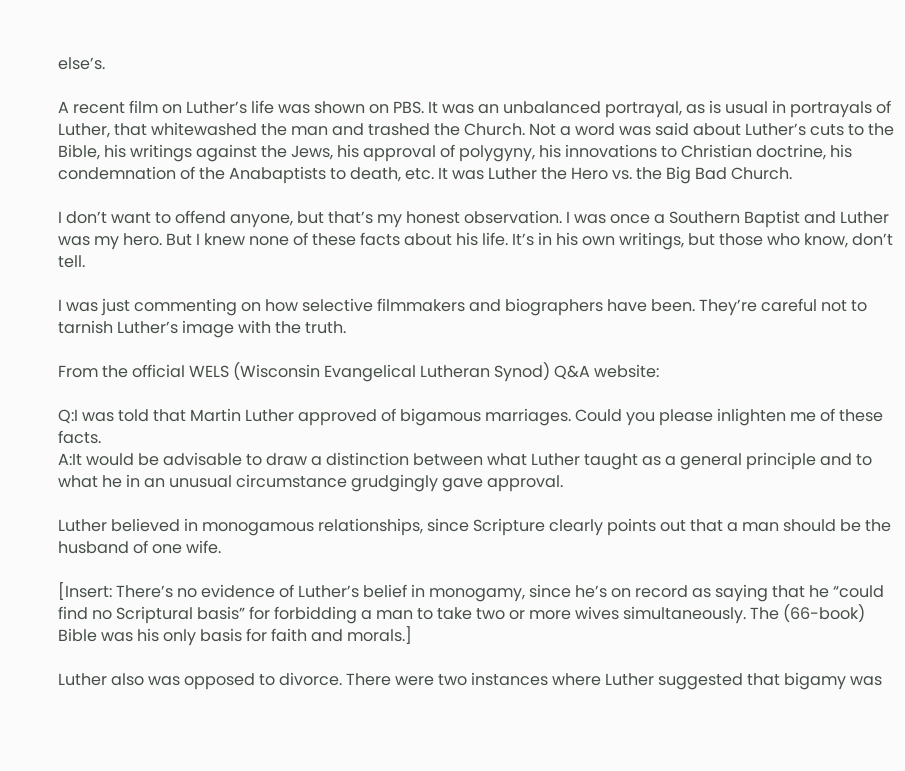else’s.

A recent film on Luther’s life was shown on PBS. It was an unbalanced portrayal, as is usual in portrayals of Luther, that whitewashed the man and trashed the Church. Not a word was said about Luther’s cuts to the Bible, his writings against the Jews, his approval of polygyny, his innovations to Christian doctrine, his condemnation of the Anabaptists to death, etc. It was Luther the Hero vs. the Big Bad Church.

I don’t want to offend anyone, but that’s my honest observation. I was once a Southern Baptist and Luther was my hero. But I knew none of these facts about his life. It’s in his own writings, but those who know, don’t tell.

I was just commenting on how selective filmmakers and biographers have been. They’re careful not to tarnish Luther’s image with the truth.

From the official WELS (Wisconsin Evangelical Lutheran Synod) Q&A website:

Q:I was told that Martin Luther approved of bigamous marriages. Could you please inlighten me of these facts.
A:It would be advisable to draw a distinction between what Luther taught as a general principle and to what he in an unusual circumstance grudgingly gave approval.

Luther believed in monogamous relationships, since Scripture clearly points out that a man should be the husband of one wife.

[Insert: There’s no evidence of Luther’s belief in monogamy, since he’s on record as saying that he “could find no Scriptural basis” for forbidding a man to take two or more wives simultaneously. The (66-book) Bible was his only basis for faith and morals.]

Luther also was opposed to divorce. There were two instances where Luther suggested that bigamy was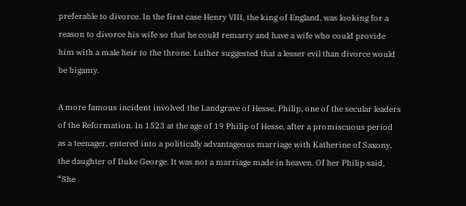preferable to divorce. In the first case Henry VIII, the king of England, was looking for a reason to divorce his wife so that he could remarry and have a wife who could provide him with a male heir to the throne. Luther suggested that a lesser evil than divorce would be bigamy.

A more famous incident involved the Landgrave of Hesse, Philip, one of the secular leaders of the Reformation. In 1523 at the age of 19 Philip of Hesse, after a promiscuous period as a teenager, entered into a politically advantageous marriage with Katherine of Saxony, the daughter of Duke George. It was not a marriage made in heaven. Of her Philip said, “She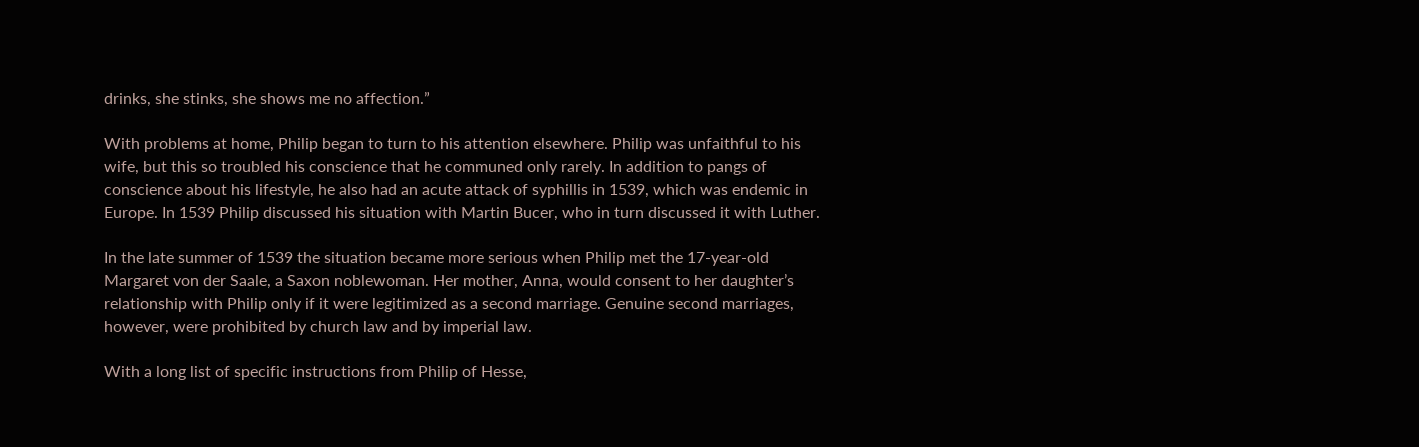drinks, she stinks, she shows me no affection.”

With problems at home, Philip began to turn to his attention elsewhere. Philip was unfaithful to his wife, but this so troubled his conscience that he communed only rarely. In addition to pangs of conscience about his lifestyle, he also had an acute attack of syphillis in 1539, which was endemic in Europe. In 1539 Philip discussed his situation with Martin Bucer, who in turn discussed it with Luther.

In the late summer of 1539 the situation became more serious when Philip met the 17-year-old Margaret von der Saale, a Saxon noblewoman. Her mother, Anna, would consent to her daughter’s relationship with Philip only if it were legitimized as a second marriage. Genuine second marriages, however, were prohibited by church law and by imperial law.

With a long list of specific instructions from Philip of Hesse,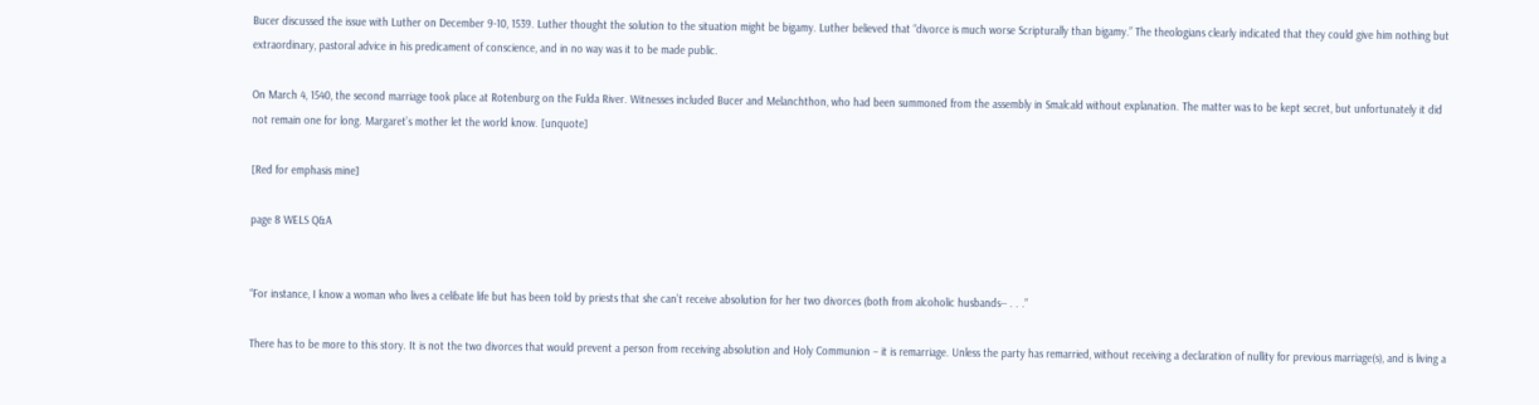Bucer discussed the issue with Luther on December 9-10, 1539. Luther thought the solution to the situation might be bigamy. Luther believed that “divorce is much worse Scripturally than bigamy.” The theologians clearly indicated that they could give him nothing but extraordinary, pastoral advice in his predicament of conscience, and in no way was it to be made public.

On March 4, 1540, the second marriage took place at Rotenburg on the Fulda River. Witnesses included Bucer and Melanchthon, who had been summoned from the assembly in Smalcald without explanation. The matter was to be kept secret, but unfortunately it did not remain one for long. Margaret’s mother let the world know. [unquote]

[Red for emphasis mine]

page 8 WELS Q&A


“For instance, I know a woman who lives a celibate life but has been told by priests that she can’t receive absolution for her two divorces (both from alcoholic husbands-- . . .”

There has to be more to this story. It is not the two divorces that would prevent a person from receiving absolution and Holy Communion – it is remarriage. Unless the party has remarried, without receiving a declaration of nullity for previous marriage(s), and is living a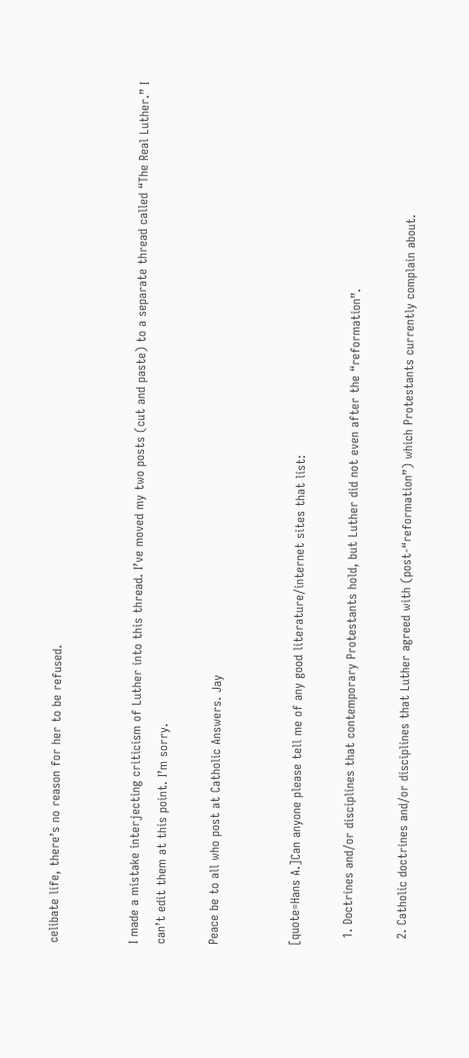celibate life, there’s no reason for her to be refused.


I made a mistake interjecting criticism of Luther into this thread. I’ve moved my two posts (cut and paste) to a separate thread called “The Real Luther.” I can’t edit them at this point. I’m sorry.

Peace be to all who post at Catholic Answers. Jay


[quote=Hans A.]Can anyone please tell me of any good literature/internet sites that list:

  1. Doctrines and/or disciplines that contemporary Protestants hold, but Luther did not even after the “reformation”.

  2. Catholic doctrines and/or disciplines that Luther agreed with (post-“reformation”) which Protestants currently complain about.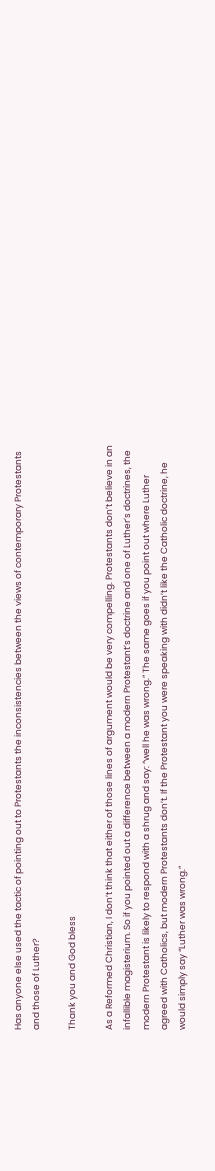Has anyone else used the tactic of pointing out to Protestants the inconsistencies between the views of contemporary Protestants and those of Luther?

Thank you and God bless

As a Reformed Christian, I don’t think that either of those lines of argument would be very compelling. Protestants don’t believe in an infallible magisterium. So if you pointed out a difference between a modern Protestant’s doctrine and one of Luther’s doctrines, the modern Protestant is likely to respond with a shrug and say: “well he was wrong.” The same goes if you point out where Luther agreed with Catholics, but modern Protestants don’t. If the Protestant you were speaking with didn’t like the Catholic doctrine, he would simply say “Luther was wrong.”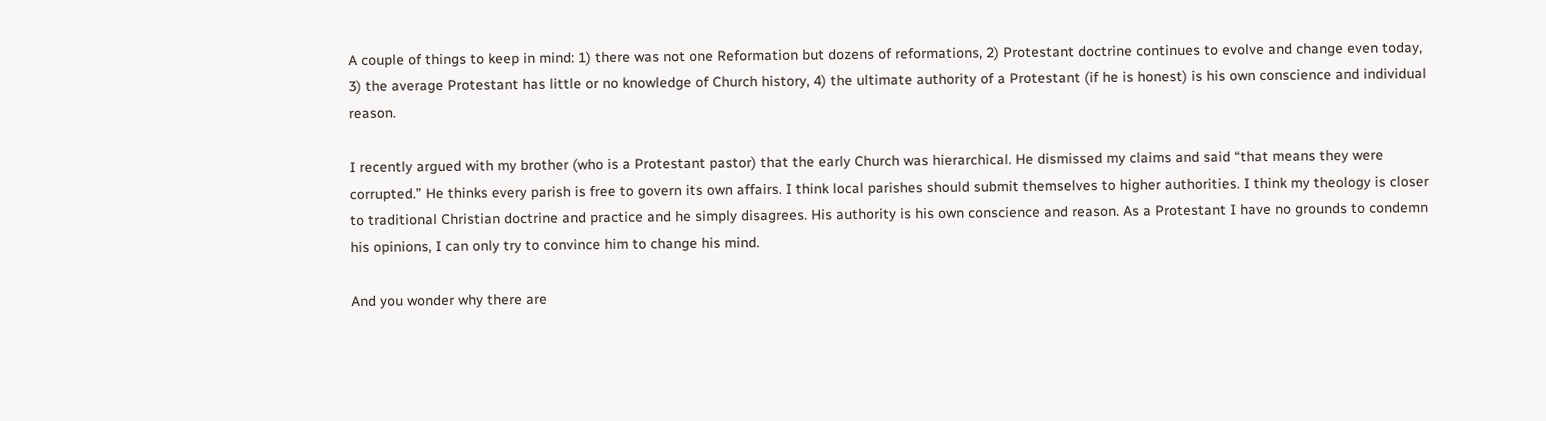A couple of things to keep in mind: 1) there was not one Reformation but dozens of reformations, 2) Protestant doctrine continues to evolve and change even today, 3) the average Protestant has little or no knowledge of Church history, 4) the ultimate authority of a Protestant (if he is honest) is his own conscience and individual reason.

I recently argued with my brother (who is a Protestant pastor) that the early Church was hierarchical. He dismissed my claims and said “that means they were corrupted.” He thinks every parish is free to govern its own affairs. I think local parishes should submit themselves to higher authorities. I think my theology is closer to traditional Christian doctrine and practice and he simply disagrees. His authority is his own conscience and reason. As a Protestant I have no grounds to condemn his opinions, I can only try to convince him to change his mind.

And you wonder why there are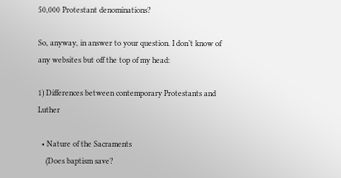50,000 Protestant denominations?

So, anyway, in answer to your question. I don’t know of any websites but off the top of my head:

1) Differences between contemporary Protestants and Luther

  • Nature of the Sacraments
    (Does baptism save?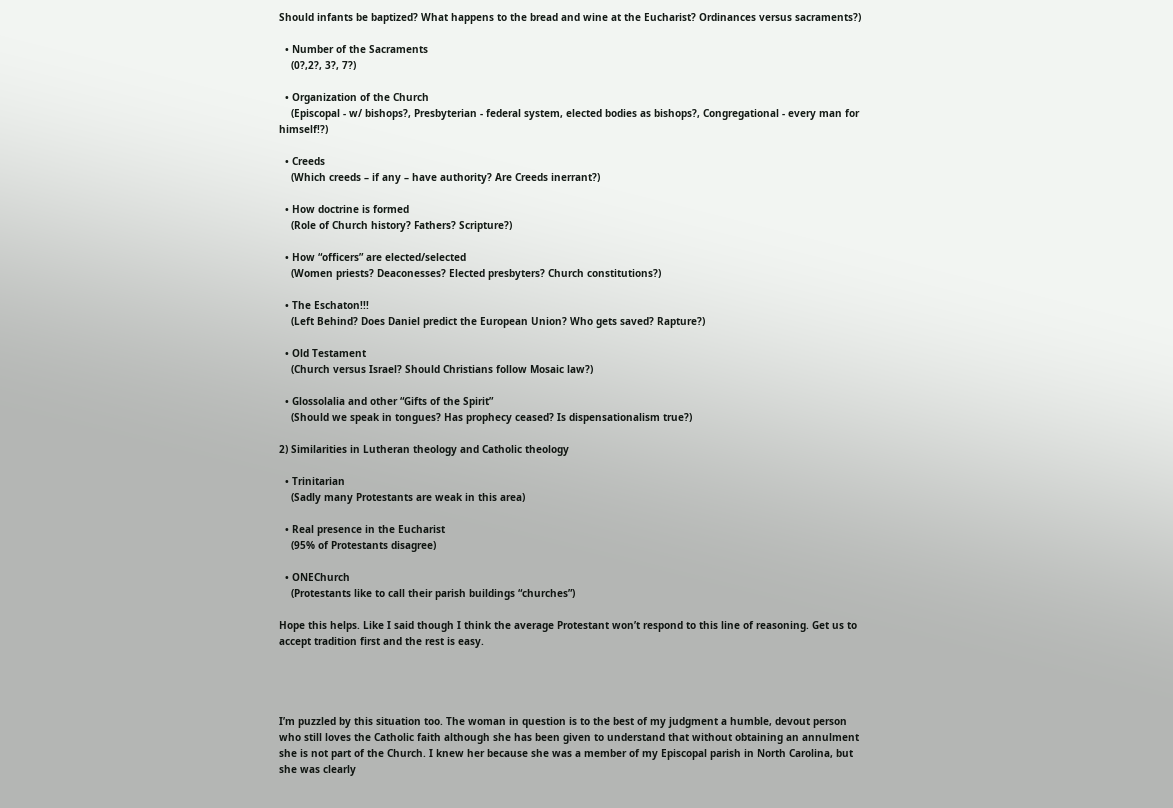Should infants be baptized? What happens to the bread and wine at the Eucharist? Ordinances versus sacraments?)

  • Number of the Sacraments
    (0?,2?, 3?, 7?)

  • Organization of the Church
    (Episcopal - w/ bishops?, Presbyterian - federal system, elected bodies as bishops?, Congregational - every man for himself!?)

  • Creeds
    (Which creeds – if any – have authority? Are Creeds inerrant?)

  • How doctrine is formed
    (Role of Church history? Fathers? Scripture?)

  • How “officers” are elected/selected
    (Women priests? Deaconesses? Elected presbyters? Church constitutions?)

  • The Eschaton!!!
    (Left Behind? Does Daniel predict the European Union? Who gets saved? Rapture?)

  • Old Testament
    (Church versus Israel? Should Christians follow Mosaic law?)

  • Glossolalia and other “Gifts of the Spirit”
    (Should we speak in tongues? Has prophecy ceased? Is dispensationalism true?)

2) Similarities in Lutheran theology and Catholic theology

  • Trinitarian
    (Sadly many Protestants are weak in this area)

  • Real presence in the Eucharist
    (95% of Protestants disagree)

  • ONEChurch
    (Protestants like to call their parish buildings “churches”)

Hope this helps. Like I said though I think the average Protestant won’t respond to this line of reasoning. Get us to accept tradition first and the rest is easy.




I’m puzzled by this situation too. The woman in question is to the best of my judgment a humble, devout person who still loves the Catholic faith although she has been given to understand that without obtaining an annulment she is not part of the Church. I knew her because she was a member of my Episcopal parish in North Carolina, but she was clearly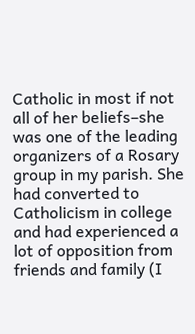Catholic in most if not all of her beliefs–she was one of the leading organizers of a Rosary group in my parish. She had converted to Catholicism in college and had experienced a lot of opposition from friends and family (I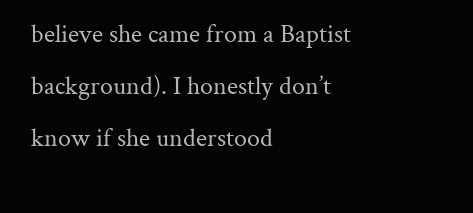believe she came from a Baptist background). I honestly don’t know if she understood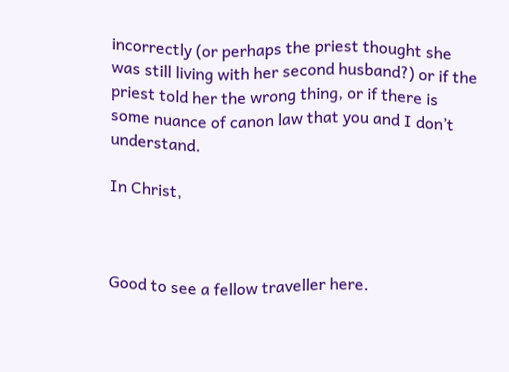incorrectly (or perhaps the priest thought she was still living with her second husband?) or if the priest told her the wrong thing, or if there is some nuance of canon law that you and I don’t understand.

In Christ,



Good to see a fellow traveller here.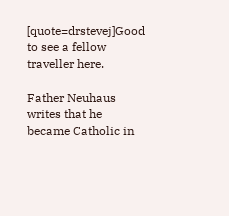[quote=drstevej]Good to see a fellow traveller here.

Father Neuhaus writes that he became Catholic in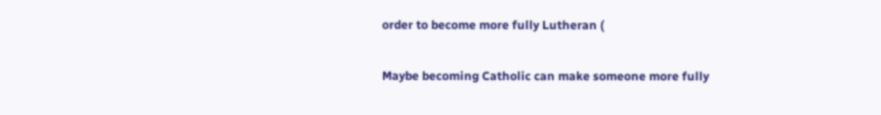order to become more fully Lutheran (

Maybe becoming Catholic can make someone more fully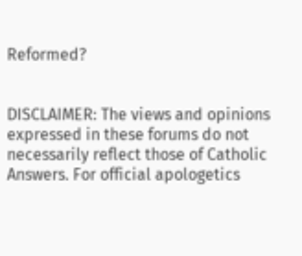Reformed?


DISCLAIMER: The views and opinions expressed in these forums do not necessarily reflect those of Catholic Answers. For official apologetics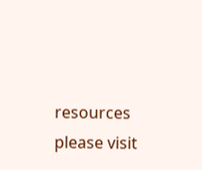resources please visit